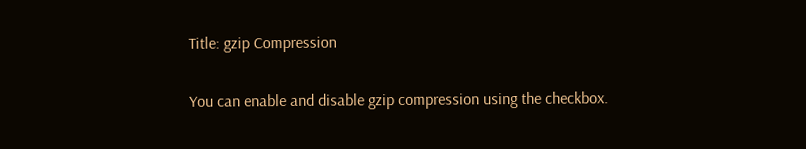Title: gzip Compression

You can enable and disable gzip compression using the checkbox.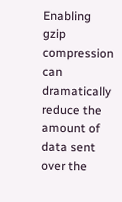Enabling gzip compression can dramatically reduce the amount of data sent over the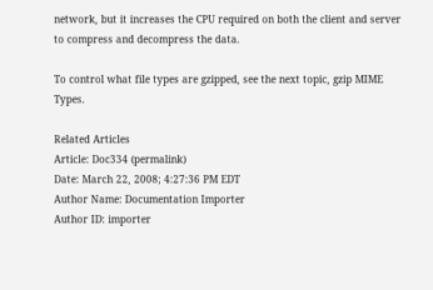network, but it increases the CPU required on both the client and server to compress and decompress the data.

To control what file types are gzipped, see the next topic, gzip MIME Types.

Related Articles
Article: Doc334 (permalink)
Date: March 22, 2008; 4:27:36 PM EDT
Author Name: Documentation Importer
Author ID: importer